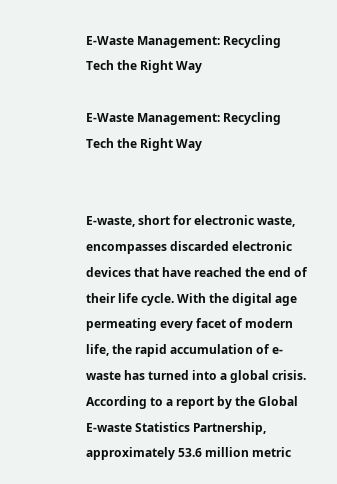E-Waste Management: Recycling Tech the Right Way

E-Waste Management: Recycling Tech the Right Way


E-waste, short for electronic waste, encompasses discarded electronic devices that have reached the end of their life cycle. With the digital age permeating every facet of modern life, the rapid accumulation of e-waste has turned into a global crisis. According to a report by the Global E-waste Statistics Partnership, approximately 53.6 million metric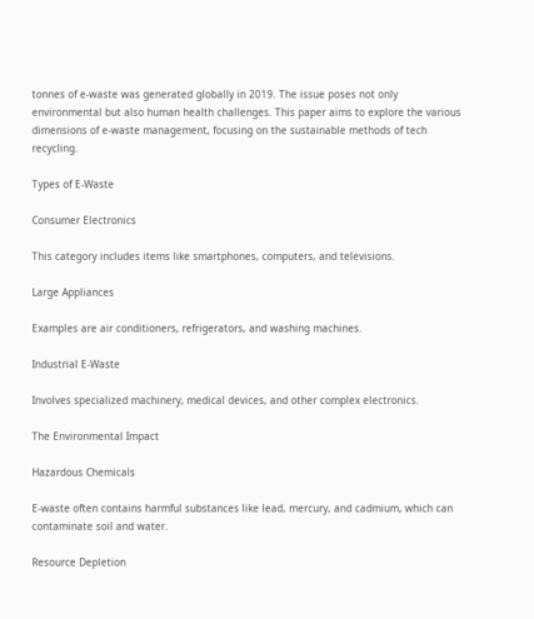tonnes of e-waste was generated globally in 2019. The issue poses not only environmental but also human health challenges. This paper aims to explore the various dimensions of e-waste management, focusing on the sustainable methods of tech recycling.

Types of E-Waste

Consumer Electronics

This category includes items like smartphones, computers, and televisions.

Large Appliances

Examples are air conditioners, refrigerators, and washing machines.

Industrial E-Waste

Involves specialized machinery, medical devices, and other complex electronics.

The Environmental Impact

Hazardous Chemicals

E-waste often contains harmful substances like lead, mercury, and cadmium, which can contaminate soil and water.

Resource Depletion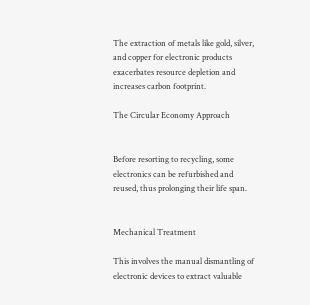The extraction of metals like gold, silver, and copper for electronic products exacerbates resource depletion and increases carbon footprint.

The Circular Economy Approach


Before resorting to recycling, some electronics can be refurbished and reused, thus prolonging their life span.


Mechanical Treatment

This involves the manual dismantling of electronic devices to extract valuable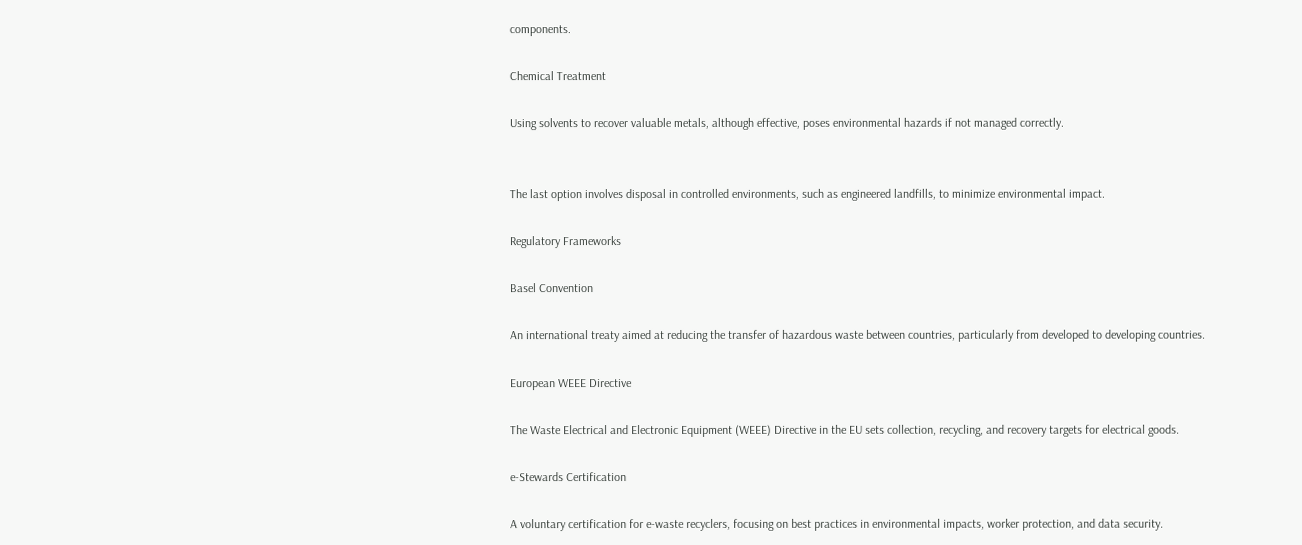components.

Chemical Treatment

Using solvents to recover valuable metals, although effective, poses environmental hazards if not managed correctly.


The last option involves disposal in controlled environments, such as engineered landfills, to minimize environmental impact.

Regulatory Frameworks

Basel Convention

An international treaty aimed at reducing the transfer of hazardous waste between countries, particularly from developed to developing countries.

European WEEE Directive

The Waste Electrical and Electronic Equipment (WEEE) Directive in the EU sets collection, recycling, and recovery targets for electrical goods.

e-Stewards Certification

A voluntary certification for e-waste recyclers, focusing on best practices in environmental impacts, worker protection, and data security.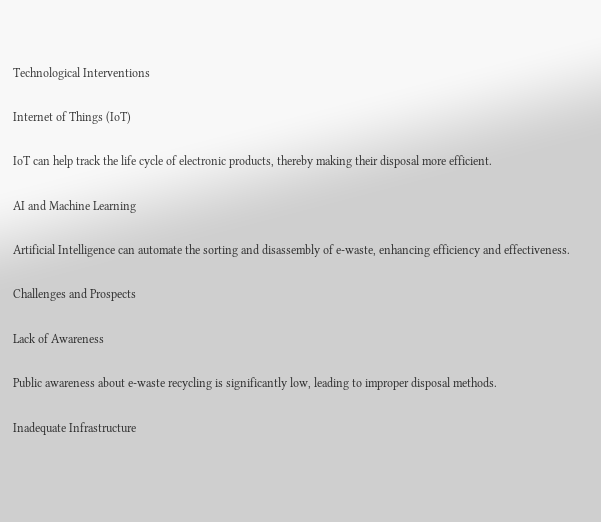Technological Interventions

Internet of Things (IoT)

IoT can help track the life cycle of electronic products, thereby making their disposal more efficient.

AI and Machine Learning

Artificial Intelligence can automate the sorting and disassembly of e-waste, enhancing efficiency and effectiveness.

Challenges and Prospects

Lack of Awareness

Public awareness about e-waste recycling is significantly low, leading to improper disposal methods.

Inadequate Infrastructure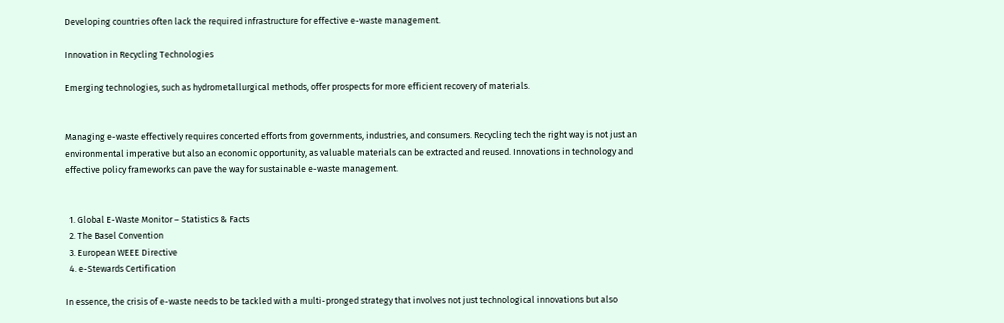Developing countries often lack the required infrastructure for effective e-waste management.

Innovation in Recycling Technologies

Emerging technologies, such as hydrometallurgical methods, offer prospects for more efficient recovery of materials.


Managing e-waste effectively requires concerted efforts from governments, industries, and consumers. Recycling tech the right way is not just an environmental imperative but also an economic opportunity, as valuable materials can be extracted and reused. Innovations in technology and effective policy frameworks can pave the way for sustainable e-waste management.


  1. Global E-Waste Monitor – Statistics & Facts
  2. The Basel Convention
  3. European WEEE Directive
  4. e-Stewards Certification

In essence, the crisis of e-waste needs to be tackled with a multi-pronged strategy that involves not just technological innovations but also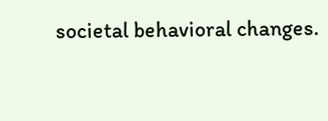societal behavioral changes.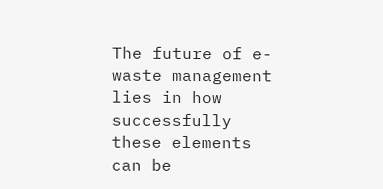The future of e-waste management lies in how successfully these elements can be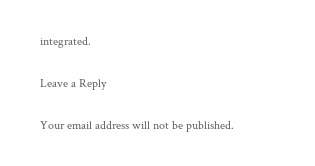integrated.

Leave a Reply

Your email address will not be published.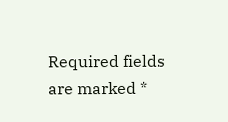Required fields are marked *